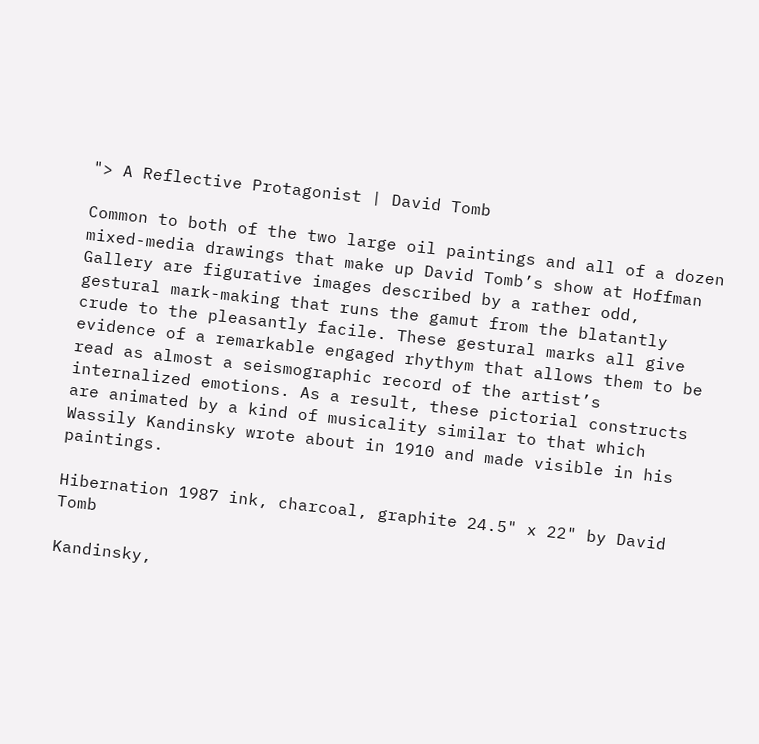"> A Reflective Protagonist | David Tomb

Common to both of the two large oil paintings and all of a dozen mixed-media drawings that make up David Tomb’s show at Hoffman Gallery are figurative images described by a rather odd, gestural mark-making that runs the gamut from the blatantly crude to the pleasantly facile. These gestural marks all give evidence of a remarkable engaged rhythym that allows them to be read as almost a seismographic record of the artist’s internalized emotions. As a result, these pictorial constructs are animated by a kind of musicality similar to that which Wassily Kandinsky wrote about in 1910 and made visible in his paintings.

Hibernation 1987 ink, charcoal, graphite 24.5" x 22" by David Tomb

Kandinsky,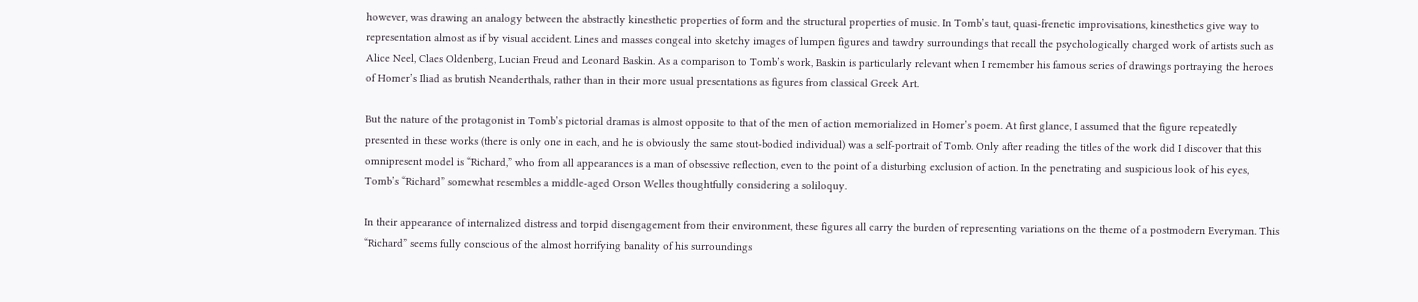however, was drawing an analogy between the abstractly kinesthetic properties of form and the structural properties of music. In Tomb’s taut, quasi-frenetic improvisations, kinesthetics give way to representation almost as if by visual accident. Lines and masses congeal into sketchy images of lumpen figures and tawdry surroundings that recall the psychologically charged work of artists such as Alice Neel, Claes Oldenberg, Lucian Freud and Leonard Baskin. As a comparison to Tomb’s work, Baskin is particularly relevant when I remember his famous series of drawings portraying the heroes of Homer’s Iliad as brutish Neanderthals, rather than in their more usual presentations as figures from classical Greek Art.

But the nature of the protagonist in Tomb’s pictorial dramas is almost opposite to that of the men of action memorialized in Homer’s poem. At first glance, I assumed that the figure repeatedly presented in these works (there is only one in each, and he is obviously the same stout-bodied individual) was a self-portrait of Tomb. Only after reading the titles of the work did I discover that this omnipresent model is “Richard,” who from all appearances is a man of obsessive reflection, even to the point of a disturbing exclusion of action. In the penetrating and suspicious look of his eyes, Tomb’s “Richard” somewhat resembles a middle-aged Orson Welles thoughtfully considering a soliloquy.

In their appearance of internalized distress and torpid disengagement from their environment, these figures all carry the burden of representing variations on the theme of a postmodern Everyman. This “Richard” seems fully conscious of the almost horrifying banality of his surroundings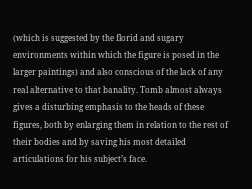(which is suggested by the florid and sugary environments within which the figure is posed in the larger paintings) and also conscious of the lack of any real alternative to that banality. Tomb almost always gives a disturbing emphasis to the heads of these figures, both by enlarging them in relation to the rest of their bodies and by saving his most detailed articulations for his subject’s face.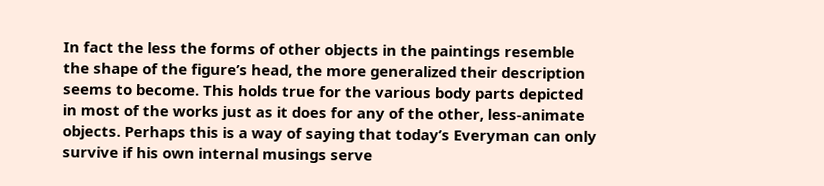In fact the less the forms of other objects in the paintings resemble the shape of the figure’s head, the more generalized their description seems to become. This holds true for the various body parts depicted in most of the works just as it does for any of the other, less-animate objects. Perhaps this is a way of saying that today’s Everyman can only survive if his own internal musings serve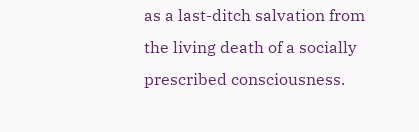as a last-ditch salvation from the living death of a socially prescribed consciousness.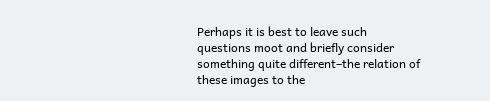Perhaps it is best to leave such questions moot and briefly consider something quite different–the relation of these images to the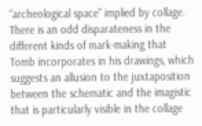“archeological space” implied by collage. There is an odd disparateness in the different kinds of mark-making that Tomb incorporates in his drawings, which suggests an allusion to the juxtaposition between the schematic and the imagistic that is particularly visible in the collage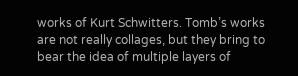works of Kurt Schwitters. Tomb’s works are not really collages, but they bring to bear the idea of multiple layers of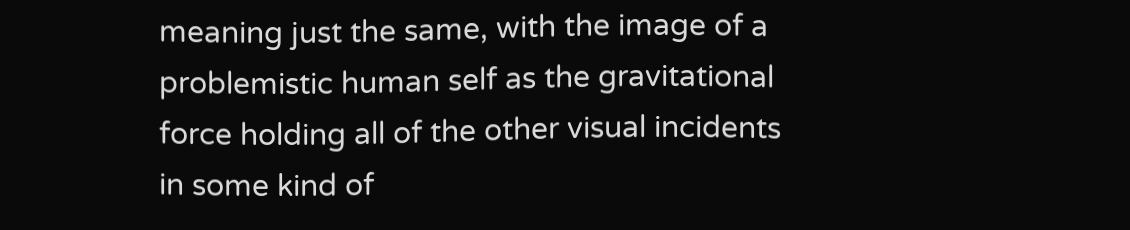meaning just the same, with the image of a problemistic human self as the gravitational force holding all of the other visual incidents in some kind of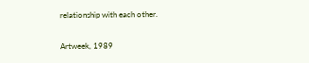relationship with each other.

Artweek, 1989